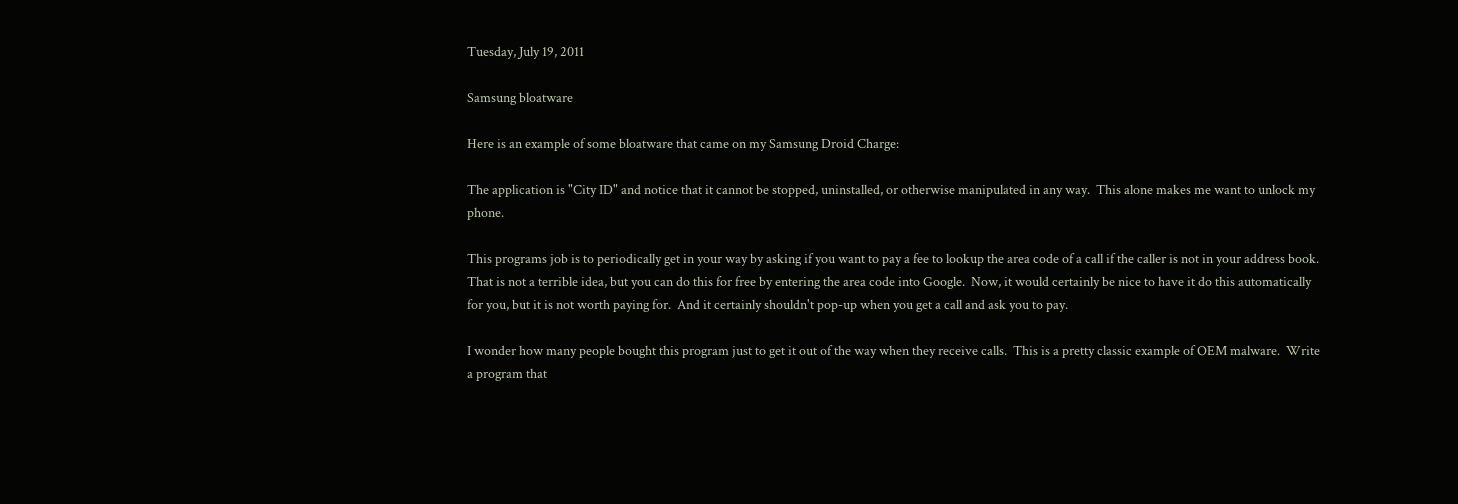Tuesday, July 19, 2011

Samsung bloatware

Here is an example of some bloatware that came on my Samsung Droid Charge:

The application is "City ID" and notice that it cannot be stopped, uninstalled, or otherwise manipulated in any way.  This alone makes me want to unlock my phone.

This programs job is to periodically get in your way by asking if you want to pay a fee to lookup the area code of a call if the caller is not in your address book.  That is not a terrible idea, but you can do this for free by entering the area code into Google.  Now, it would certainly be nice to have it do this automatically for you, but it is not worth paying for.  And it certainly shouldn't pop-up when you get a call and ask you to pay.

I wonder how many people bought this program just to get it out of the way when they receive calls.  This is a pretty classic example of OEM malware.  Write a program that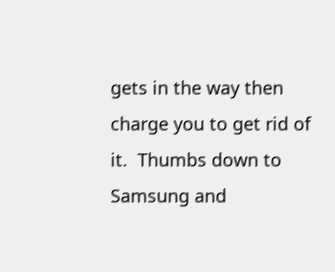gets in the way then charge you to get rid of it.  Thumbs down to Samsung and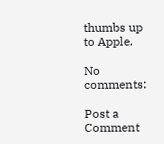thumbs up to Apple.

No comments:

Post a Comment